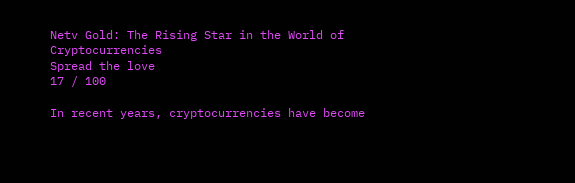Netv Gold: The Rising Star in the World of Cryptocurrencies
Spread the love
17 / 100

In recent years, cryptocurrencies have become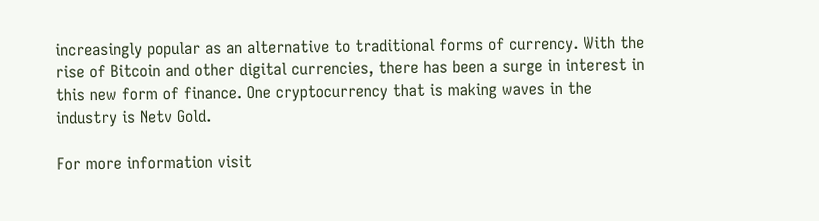increasingly popular as an alternative to traditional forms of currency. With the rise of Bitcoin and other digital currencies, there has been a surge in interest in this new form of finance. One cryptocurrency that is making waves in the industry is Netv Gold.

For more information visit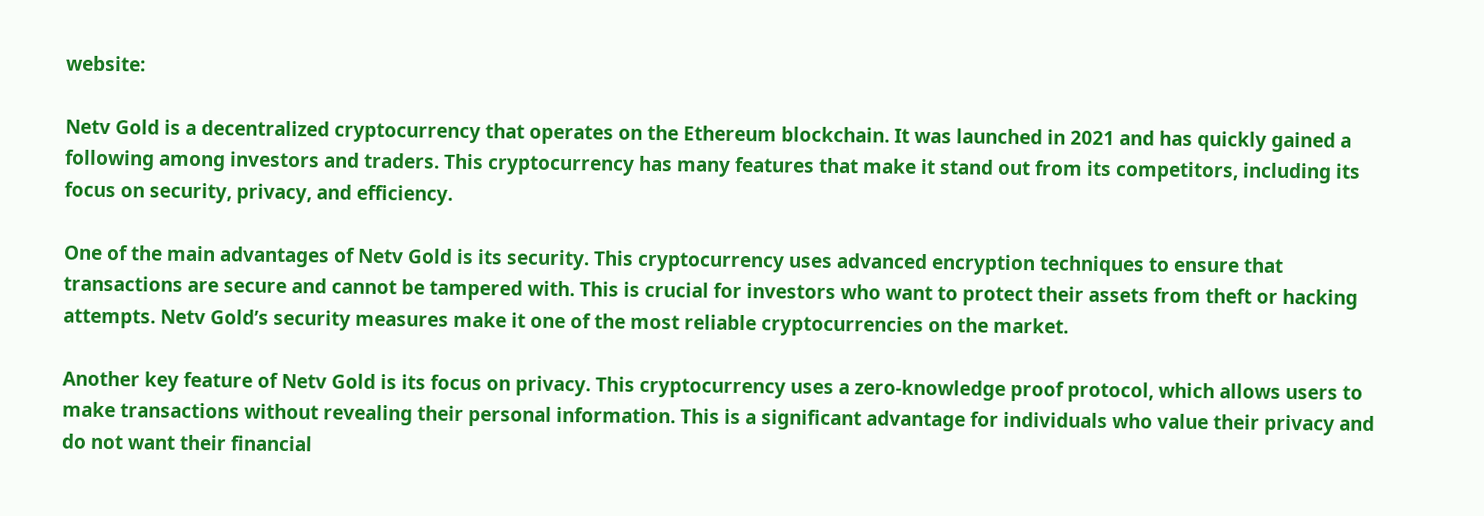website:

Netv Gold is a decentralized cryptocurrency that operates on the Ethereum blockchain. It was launched in 2021 and has quickly gained a following among investors and traders. This cryptocurrency has many features that make it stand out from its competitors, including its focus on security, privacy, and efficiency.

One of the main advantages of Netv Gold is its security. This cryptocurrency uses advanced encryption techniques to ensure that transactions are secure and cannot be tampered with. This is crucial for investors who want to protect their assets from theft or hacking attempts. Netv Gold’s security measures make it one of the most reliable cryptocurrencies on the market.

Another key feature of Netv Gold is its focus on privacy. This cryptocurrency uses a zero-knowledge proof protocol, which allows users to make transactions without revealing their personal information. This is a significant advantage for individuals who value their privacy and do not want their financial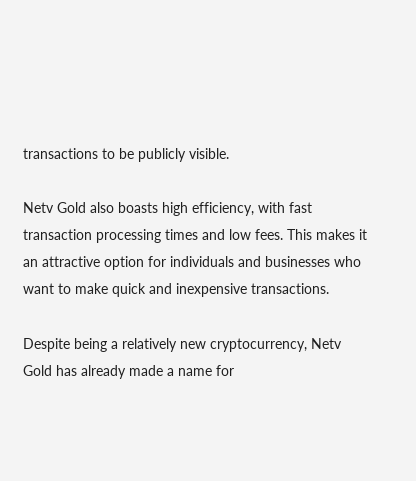transactions to be publicly visible.

Netv Gold also boasts high efficiency, with fast transaction processing times and low fees. This makes it an attractive option for individuals and businesses who want to make quick and inexpensive transactions.

Despite being a relatively new cryptocurrency, Netv Gold has already made a name for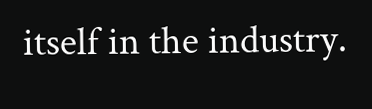itself in the industry.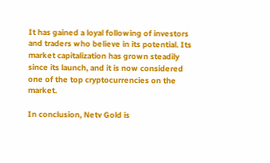It has gained a loyal following of investors and traders who believe in its potential. Its market capitalization has grown steadily since its launch, and it is now considered one of the top cryptocurrencies on the market.

In conclusion, Netv Gold is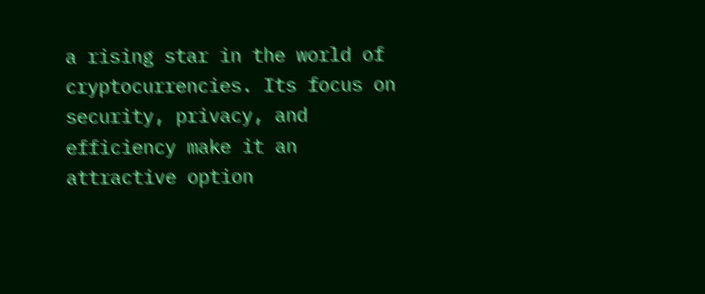a rising star in the world of cryptocurrencies. Its focus on security, privacy, and efficiency make it an attractive option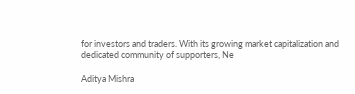for investors and traders. With its growing market capitalization and dedicated community of supporters, Ne

Aditya Mishra